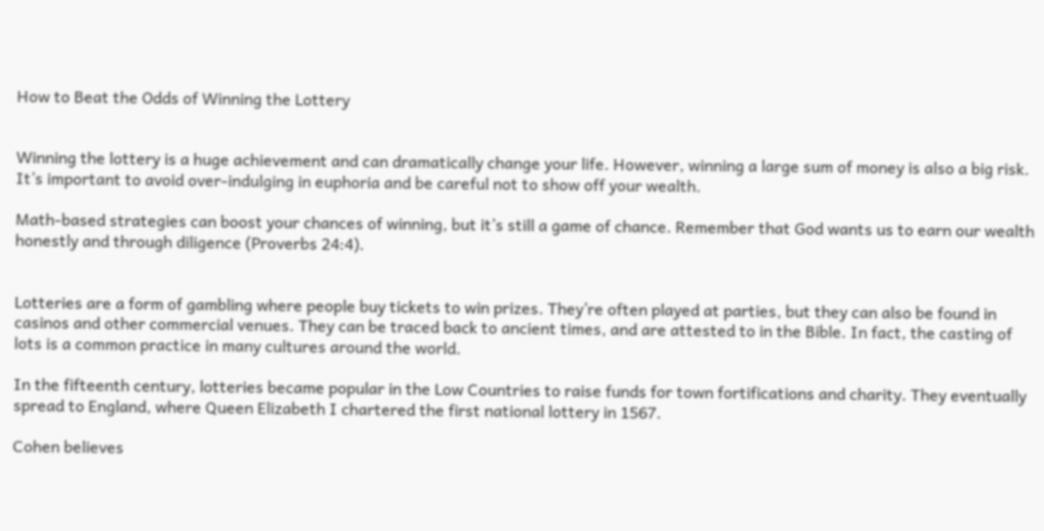How to Beat the Odds of Winning the Lottery


Winning the lottery is a huge achievement and can dramatically change your life. However, winning a large sum of money is also a big risk. It’s important to avoid over-indulging in euphoria and be careful not to show off your wealth.

Math-based strategies can boost your chances of winning, but it’s still a game of chance. Remember that God wants us to earn our wealth honestly and through diligence (Proverbs 24:4).


Lotteries are a form of gambling where people buy tickets to win prizes. They’re often played at parties, but they can also be found in casinos and other commercial venues. They can be traced back to ancient times, and are attested to in the Bible. In fact, the casting of lots is a common practice in many cultures around the world.

In the fifteenth century, lotteries became popular in the Low Countries to raise funds for town fortifications and charity. They eventually spread to England, where Queen Elizabeth I chartered the first national lottery in 1567.

Cohen believes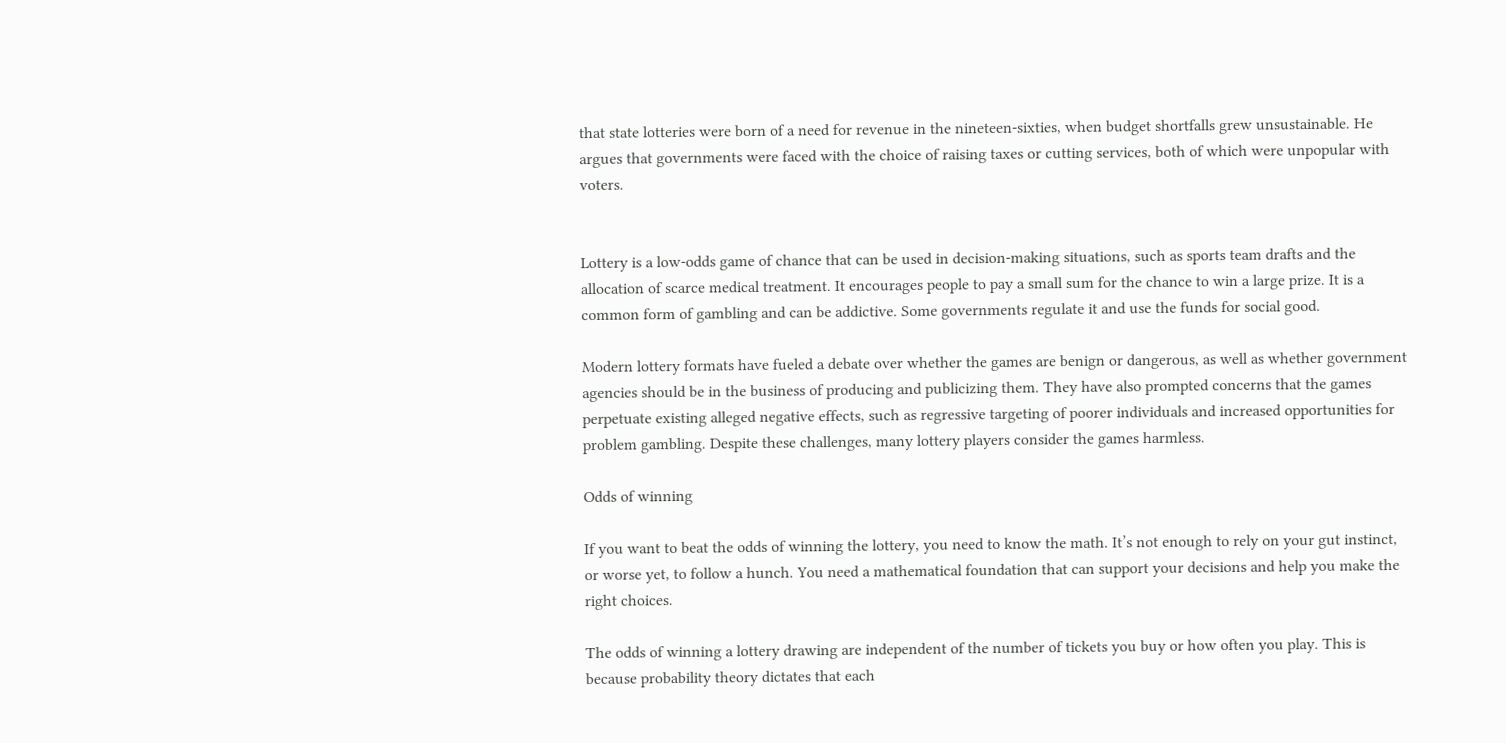that state lotteries were born of a need for revenue in the nineteen-sixties, when budget shortfalls grew unsustainable. He argues that governments were faced with the choice of raising taxes or cutting services, both of which were unpopular with voters.


Lottery is a low-odds game of chance that can be used in decision-making situations, such as sports team drafts and the allocation of scarce medical treatment. It encourages people to pay a small sum for the chance to win a large prize. It is a common form of gambling and can be addictive. Some governments regulate it and use the funds for social good.

Modern lottery formats have fueled a debate over whether the games are benign or dangerous, as well as whether government agencies should be in the business of producing and publicizing them. They have also prompted concerns that the games perpetuate existing alleged negative effects, such as regressive targeting of poorer individuals and increased opportunities for problem gambling. Despite these challenges, many lottery players consider the games harmless.

Odds of winning

If you want to beat the odds of winning the lottery, you need to know the math. It’s not enough to rely on your gut instinct, or worse yet, to follow a hunch. You need a mathematical foundation that can support your decisions and help you make the right choices.

The odds of winning a lottery drawing are independent of the number of tickets you buy or how often you play. This is because probability theory dictates that each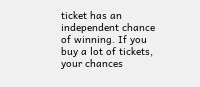ticket has an independent chance of winning. If you buy a lot of tickets, your chances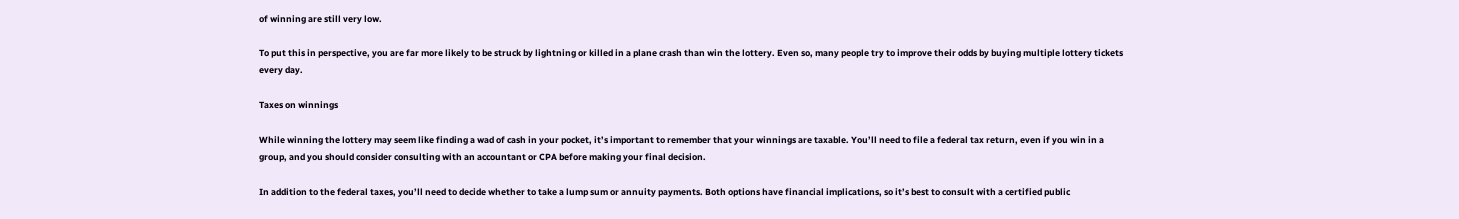of winning are still very low.

To put this in perspective, you are far more likely to be struck by lightning or killed in a plane crash than win the lottery. Even so, many people try to improve their odds by buying multiple lottery tickets every day.

Taxes on winnings

While winning the lottery may seem like finding a wad of cash in your pocket, it’s important to remember that your winnings are taxable. You’ll need to file a federal tax return, even if you win in a group, and you should consider consulting with an accountant or CPA before making your final decision.

In addition to the federal taxes, you’ll need to decide whether to take a lump sum or annuity payments. Both options have financial implications, so it’s best to consult with a certified public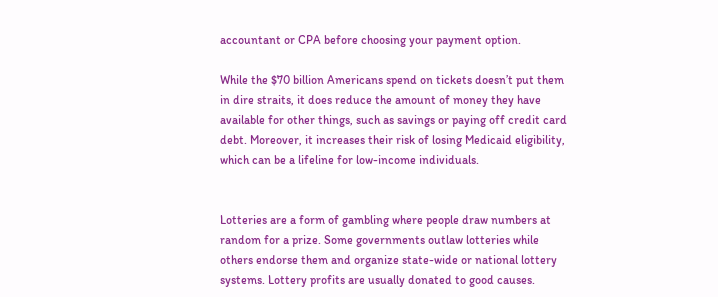accountant or CPA before choosing your payment option.

While the $70 billion Americans spend on tickets doesn’t put them in dire straits, it does reduce the amount of money they have available for other things, such as savings or paying off credit card debt. Moreover, it increases their risk of losing Medicaid eligibility, which can be a lifeline for low-income individuals.


Lotteries are a form of gambling where people draw numbers at random for a prize. Some governments outlaw lotteries while others endorse them and organize state-wide or national lottery systems. Lottery profits are usually donated to good causes.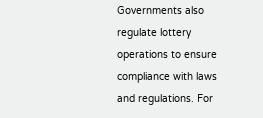Governments also regulate lottery operations to ensure compliance with laws and regulations. For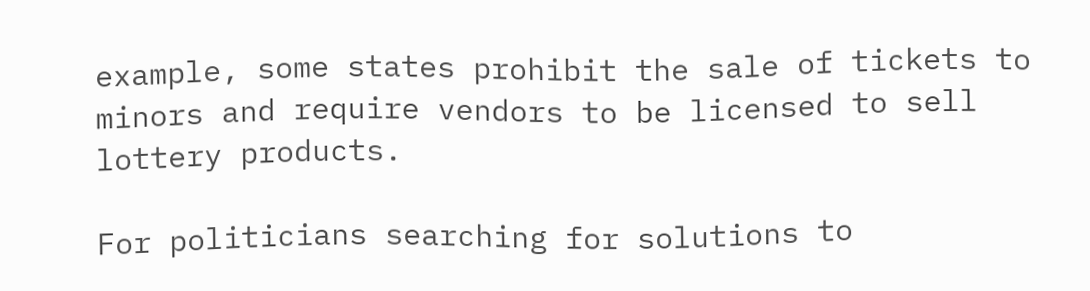example, some states prohibit the sale of tickets to minors and require vendors to be licensed to sell lottery products.

For politicians searching for solutions to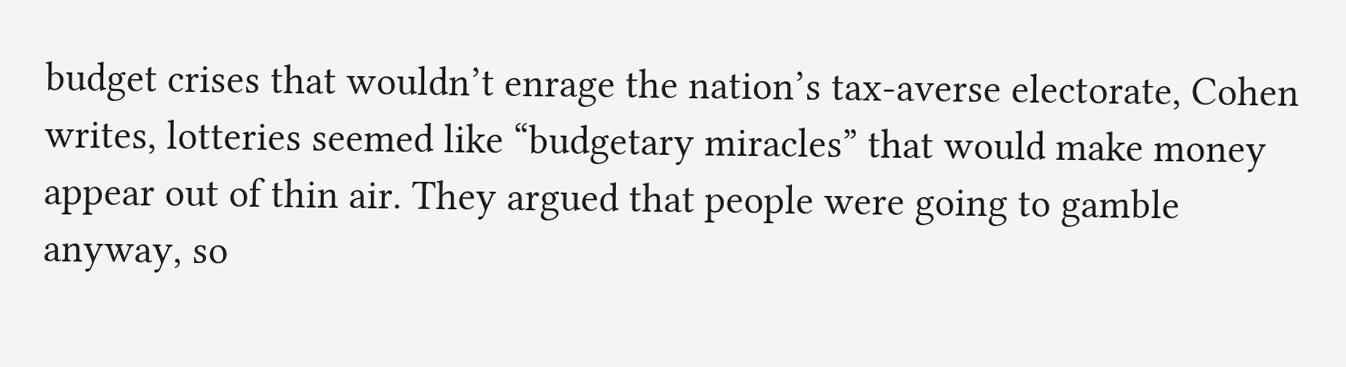budget crises that wouldn’t enrage the nation’s tax-averse electorate, Cohen writes, lotteries seemed like “budgetary miracles” that would make money appear out of thin air. They argued that people were going to gamble anyway, so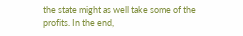the state might as well take some of the profits. In the end,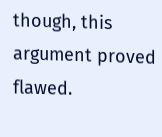though, this argument proved flawed.